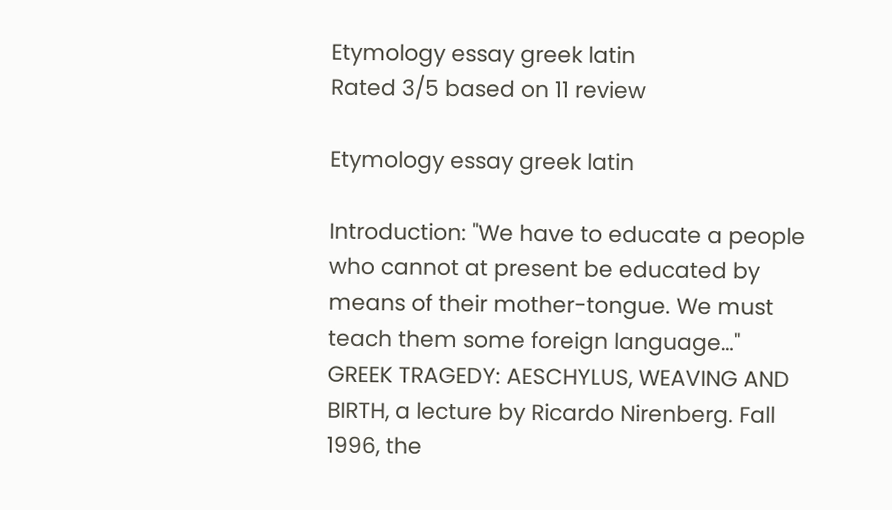Etymology essay greek latin
Rated 3/5 based on 11 review

Etymology essay greek latin

Introduction: "We have to educate a people who cannot at present be educated by means of their mother-tongue. We must teach them some foreign language…" GREEK TRAGEDY: AESCHYLUS, WEAVING AND BIRTH, a lecture by Ricardo Nirenberg. Fall 1996, the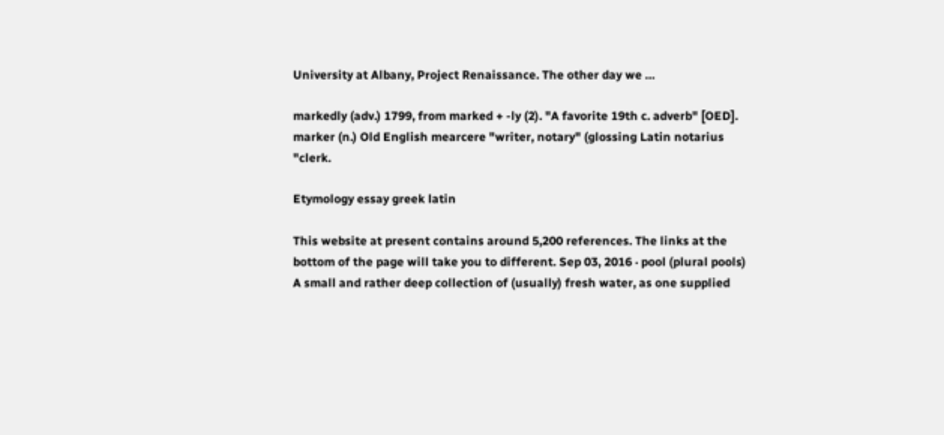University at Albany, Project Renaissance. The other day we …

markedly (adv.) 1799, from marked + -ly (2). "A favorite 19th c. adverb" [OED]. marker (n.) Old English mearcere "writer, notary" (glossing Latin notarius "clerk.

Etymology essay greek latin

This website at present contains around 5,200 references. The links at the bottom of the page will take you to different. Sep 03, 2016 · pool (plural pools) A small and rather deep collection of (usually) fresh water, as one supplied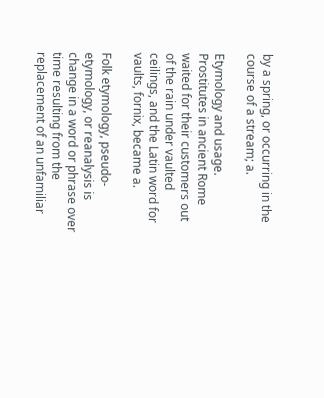by a spring, or occurring in the course of a stream; a.

Etymology and usage. Prostitutes in ancient Rome waited for their customers out of the rain under vaulted ceilings, and the Latin word for vaults, fornix, became a.

Folk etymology, pseudo-etymology, or reanalysis is change in a word or phrase over time resulting from the replacement of an unfamiliar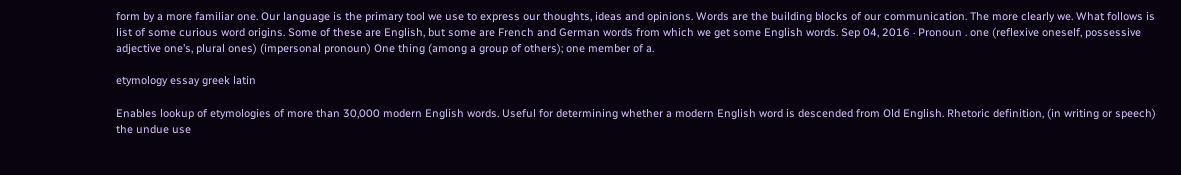form by a more familiar one. Our language is the primary tool we use to express our thoughts, ideas and opinions. Words are the building blocks of our communication. The more clearly we. What follows is list of some curious word origins. Some of these are English, but some are French and German words from which we get some English words. Sep 04, 2016 · Pronoun . one (reflexive oneself, possessive adjective one’s, plural ones) (impersonal pronoun) One thing (among a group of others); one member of a.

etymology essay greek latin

Enables lookup of etymologies of more than 30,000 modern English words. Useful for determining whether a modern English word is descended from Old English. Rhetoric definition, (in writing or speech) the undue use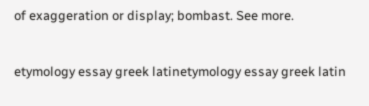of exaggeration or display; bombast. See more.


etymology essay greek latinetymology essay greek latin